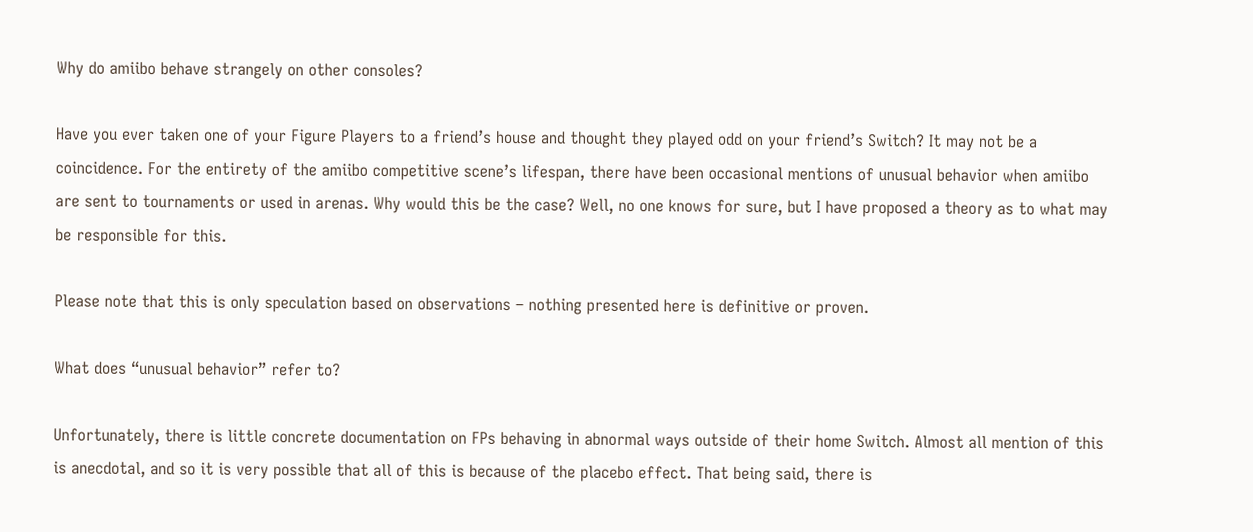Why do amiibo behave strangely on other consoles?

Have you ever taken one of your Figure Players to a friend’s house and thought they played odd on your friend’s Switch? It may not be a coincidence. For the entirety of the amiibo competitive scene’s lifespan, there have been occasional mentions of unusual behavior when amiibo are sent to tournaments or used in arenas. Why would this be the case? Well, no one knows for sure, but I have proposed a theory as to what may be responsible for this.

Please note that this is only speculation based on observations – nothing presented here is definitive or proven.

What does “unusual behavior” refer to?

Unfortunately, there is little concrete documentation on FPs behaving in abnormal ways outside of their home Switch. Almost all mention of this is anecdotal, and so it is very possible that all of this is because of the placebo effect. That being said, there is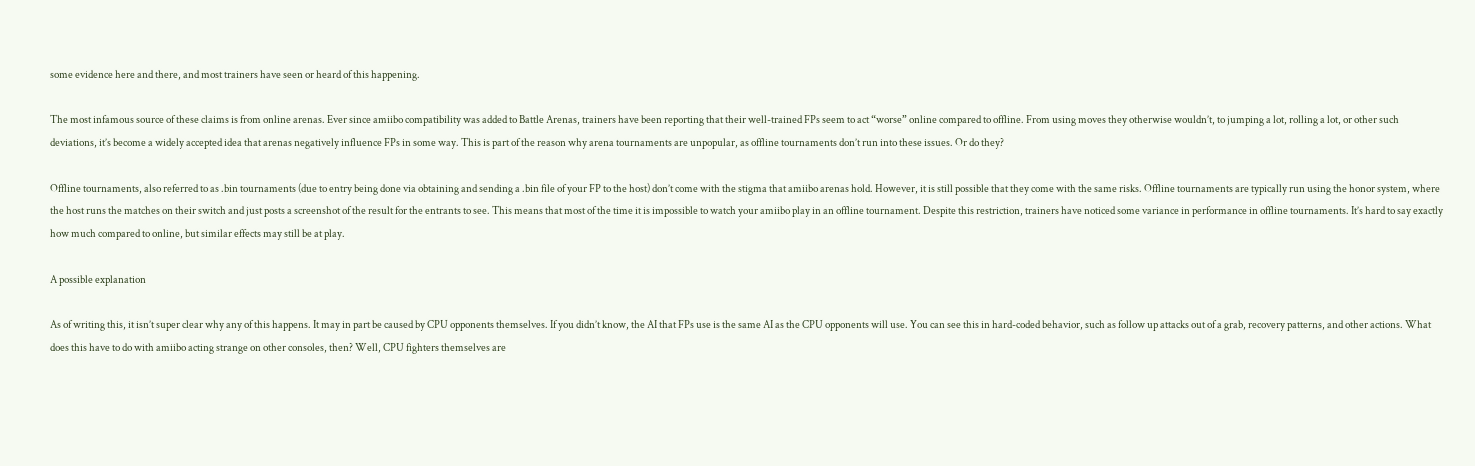some evidence here and there, and most trainers have seen or heard of this happening.

The most infamous source of these claims is from online arenas. Ever since amiibo compatibility was added to Battle Arenas, trainers have been reporting that their well-trained FPs seem to act “worse” online compared to offline. From using moves they otherwise wouldn’t, to jumping a lot, rolling a lot, or other such deviations, it’s become a widely accepted idea that arenas negatively influence FPs in some way. This is part of the reason why arena tournaments are unpopular, as offline tournaments don’t run into these issues. Or do they?

Offline tournaments, also referred to as .bin tournaments (due to entry being done via obtaining and sending a .bin file of your FP to the host) don’t come with the stigma that amiibo arenas hold. However, it is still possible that they come with the same risks. Offline tournaments are typically run using the honor system, where the host runs the matches on their switch and just posts a screenshot of the result for the entrants to see. This means that most of the time it is impossible to watch your amiibo play in an offline tournament. Despite this restriction, trainers have noticed some variance in performance in offline tournaments. It’s hard to say exactly how much compared to online, but similar effects may still be at play.

A possible explanation

As of writing this, it isn’t super clear why any of this happens. It may in part be caused by CPU opponents themselves. If you didn’t know, the AI that FPs use is the same AI as the CPU opponents will use. You can see this in hard-coded behavior, such as follow up attacks out of a grab, recovery patterns, and other actions. What does this have to do with amiibo acting strange on other consoles, then? Well, CPU fighters themselves are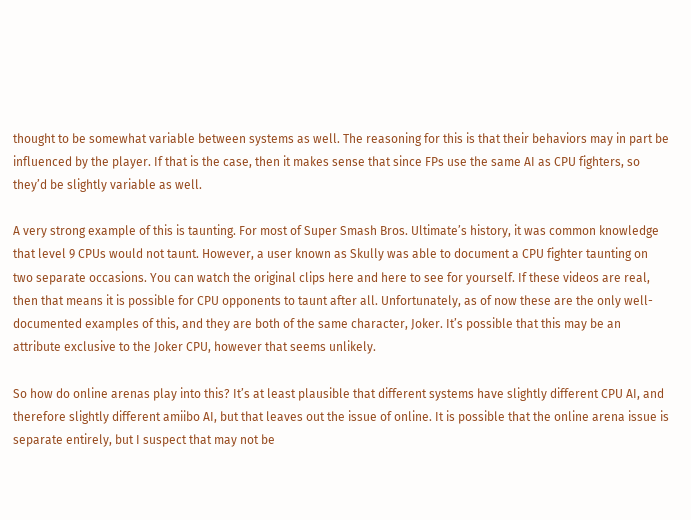thought to be somewhat variable between systems as well. The reasoning for this is that their behaviors may in part be influenced by the player. If that is the case, then it makes sense that since FPs use the same AI as CPU fighters, so they’d be slightly variable as well.

A very strong example of this is taunting. For most of Super Smash Bros. Ultimate’s history, it was common knowledge that level 9 CPUs would not taunt. However, a user known as Skully was able to document a CPU fighter taunting on two separate occasions. You can watch the original clips here and here to see for yourself. If these videos are real, then that means it is possible for CPU opponents to taunt after all. Unfortunately, as of now these are the only well-documented examples of this, and they are both of the same character, Joker. It’s possible that this may be an attribute exclusive to the Joker CPU, however that seems unlikely.

So how do online arenas play into this? It’s at least plausible that different systems have slightly different CPU AI, and therefore slightly different amiibo AI, but that leaves out the issue of online. It is possible that the online arena issue is separate entirely, but I suspect that may not be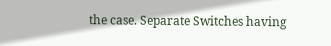the case. Separate Switches having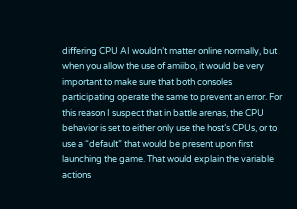differing CPU AI wouldn’t matter online normally, but when you allow the use of amiibo, it would be very important to make sure that both consoles participating operate the same to prevent an error. For this reason I suspect that in battle arenas, the CPU behavior is set to either only use the host’s CPUs, or to use a “default” that would be present upon first launching the game. That would explain the variable actions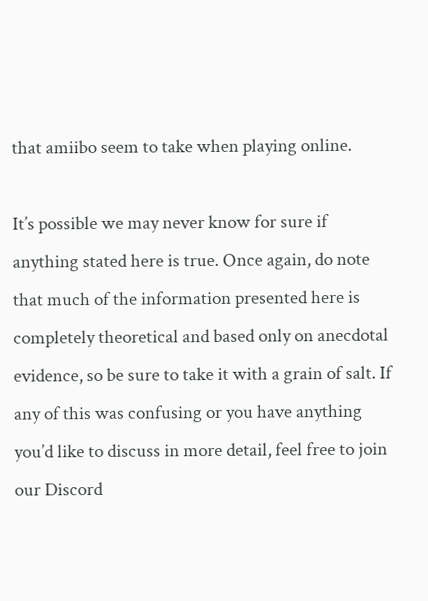that amiibo seem to take when playing online.

It’s possible we may never know for sure if anything stated here is true. Once again, do note that much of the information presented here is completely theoretical and based only on anecdotal evidence, so be sure to take it with a grain of salt. If any of this was confusing or you have anything you’d like to discuss in more detail, feel free to join our Discord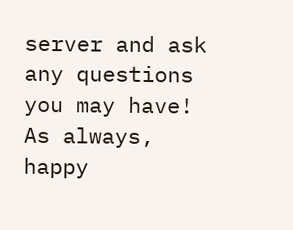server and ask any questions you may have! As always, happy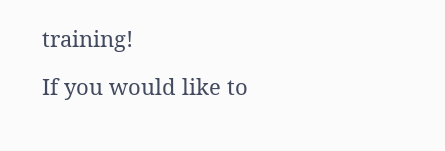training!

If you would like to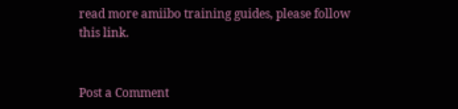read more amiibo training guides, please follow this link.


Post a Comment